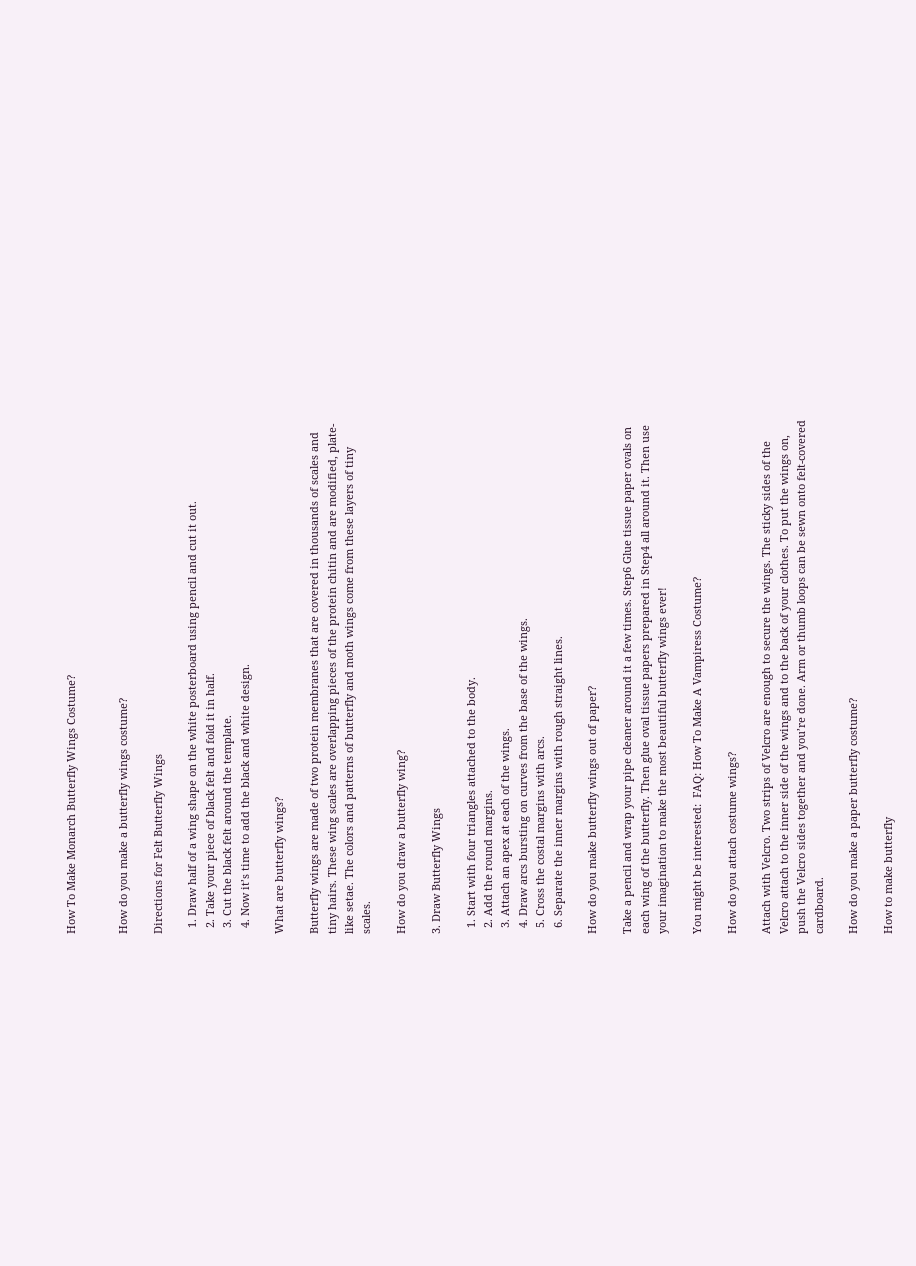How To Make Monarch Butterfly Wings Costume?


How do you make a butterfly wings costume?

Directions for Felt Butterfly Wings

  1. Draw half of a wing shape on the white posterboard using pencil and cut it out.
  2. Take your piece of black felt and fold it in half.
  3. Cut the black felt around the template.
  4. Now it’s time to add the black and white design.

What are butterfly wings?

Butterfly wings are made of two protein membranes that are covered in thousands of scales and tiny hairs. These wing scales are overlapping pieces of the protein chitin and are modified, plate-like setae. The colors and patterns of butterfly and moth wings come from these layers of tiny scales.

How do you draw a butterfly wing?

3. Draw Butterfly Wings

  1. Start with four triangles attached to the body.
  2. Add the round margins.
  3. Attach an apex at each of the wings.
  4. Draw arcs bursting on curves from the base of the wings.
  5. Cross the costal margins with arcs.
  6. Separate the inner margins with rough straight lines.

How do you make butterfly wings out of paper?

Take a pencil and wrap your pipe cleaner around it a few times. Step6 Glue tissue paper ovals on each wing of the butterfly. Then glue oval tissue papers prepared in Step4 all around it. Then use your imagination to make the most beautiful butterfly wings ever!

You might be interested:  FAQ: How To Make A Vampiress Costume?

How do you attach costume wings?

Attach with Velcro. Two strips of Velcro are enough to secure the wings. The sticky sides of the Velcro attach to the inner side of the wings and to the back of your clothes. To put the wings on, push the Velcro sides together and you’re done. Arm or thumb loops can be sewn onto felt-covered cardboard.

How do you make a paper butterfly costume?

How to make butterfly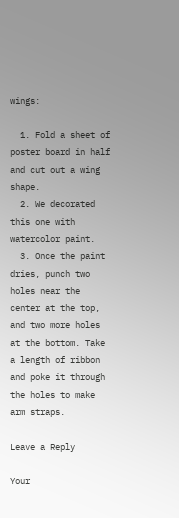wings:

  1. Fold a sheet of poster board in half and cut out a wing shape.
  2. We decorated this one with watercolor paint.
  3. Once the paint dries, punch two holes near the center at the top, and two more holes at the bottom. Take a length of ribbon and poke it through the holes to make arm straps.

Leave a Reply

Your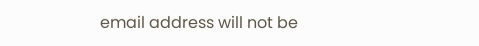email address will not be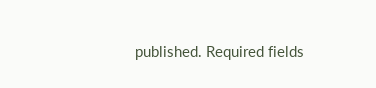published. Required fields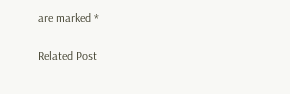are marked *

Related Post